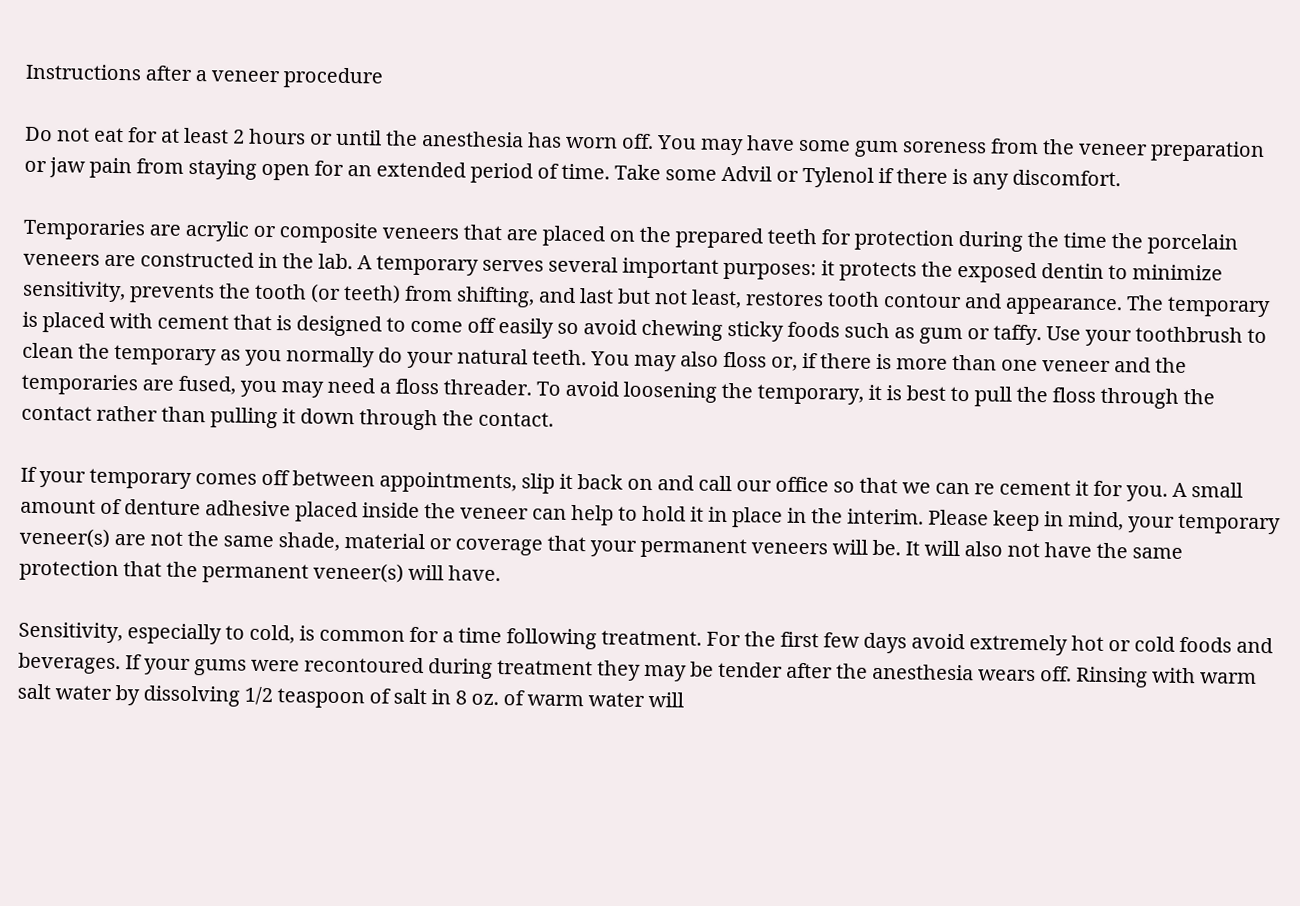Instructions after a veneer procedure

Do not eat for at least 2 hours or until the anesthesia has worn off. You may have some gum soreness from the veneer preparation or jaw pain from staying open for an extended period of time. Take some Advil or Tylenol if there is any discomfort.

Temporaries are acrylic or composite veneers that are placed on the prepared teeth for protection during the time the porcelain veneers are constructed in the lab. A temporary serves several important purposes: it protects the exposed dentin to minimize sensitivity, prevents the tooth (or teeth) from shifting, and last but not least, restores tooth contour and appearance. The temporary is placed with cement that is designed to come off easily so avoid chewing sticky foods such as gum or taffy. Use your toothbrush to clean the temporary as you normally do your natural teeth. You may also floss or, if there is more than one veneer and the temporaries are fused, you may need a floss threader. To avoid loosening the temporary, it is best to pull the floss through the contact rather than pulling it down through the contact.

If your temporary comes off between appointments, slip it back on and call our office so that we can re cement it for you. A small amount of denture adhesive placed inside the veneer can help to hold it in place in the interim. Please keep in mind, your temporary veneer(s) are not the same shade, material or coverage that your permanent veneers will be. It will also not have the same protection that the permanent veneer(s) will have.

Sensitivity, especially to cold, is common for a time following treatment. For the first few days avoid extremely hot or cold foods and beverages. If your gums were recontoured during treatment they may be tender after the anesthesia wears off. Rinsing with warm salt water by dissolving 1/2 teaspoon of salt in 8 oz. of warm water will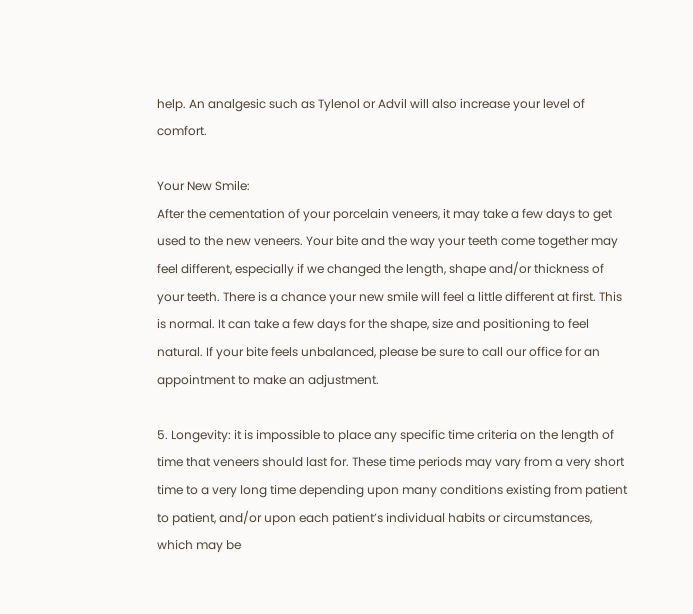help. An analgesic such as Tylenol or Advil will also increase your level of comfort.

Your New Smile:
After the cementation of your porcelain veneers, it may take a few days to get used to the new veneers. Your bite and the way your teeth come together may feel different, especially if we changed the length, shape and/or thickness of your teeth. There is a chance your new smile will feel a little different at first. This is normal. It can take a few days for the shape, size and positioning to feel natural. If your bite feels unbalanced, please be sure to call our office for an appointment to make an adjustment.

5. Longevity: it is impossible to place any specific time criteria on the length of time that veneers should last for. These time periods may vary from a very short time to a very long time depending upon many conditions existing from patient to patient, and/or upon each patient’s individual habits or circumstances, which may be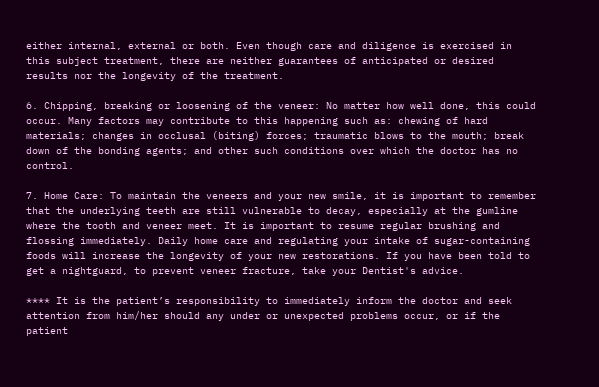either internal, external or both. Even though care and diligence is exercised in this subject treatment, there are neither guarantees of anticipated or desired results nor the longevity of the treatment.

6. Chipping, breaking or loosening of the veneer: No matter how well done, this could occur. Many factors may contribute to this happening such as: chewing of hard materials; changes in occlusal (biting) forces; traumatic blows to the mouth; break down of the bonding agents; and other such conditions over which the doctor has no control.

7. Home Care: To maintain the veneers and your new smile, it is important to remember that the underlying teeth are still vulnerable to decay, especially at the gumline where the tooth and veneer meet. It is important to resume regular brushing and flossing immediately. Daily home care and regulating your intake of sugar-containing foods will increase the longevity of your new restorations. If you have been told to get a nightguard, to prevent veneer fracture, take your Dentist's advice.

**** It is the patient’s responsibility to immediately inform the doctor and seek attention from him/her should any under or unexpected problems occur, or if the patient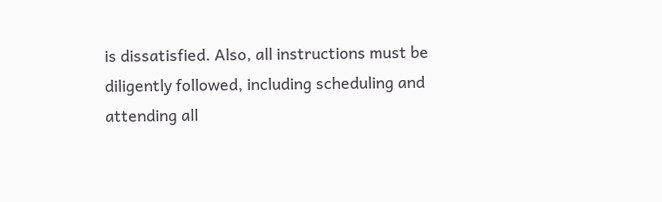is dissatisfied. Also, all instructions must be diligently followed, including scheduling and attending all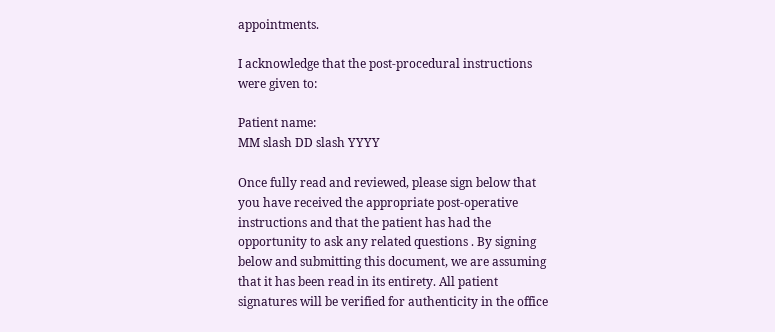appointments.

I acknowledge that the post-procedural instructions were given to:

Patient name:
MM slash DD slash YYYY

Once fully read and reviewed, please sign below that you have received the appropriate post-operative instructions and that the patient has had the opportunity to ask any related questions . By signing below and submitting this document, we are assuming that it has been read in its entirety. All patient signatures will be verified for authenticity in the office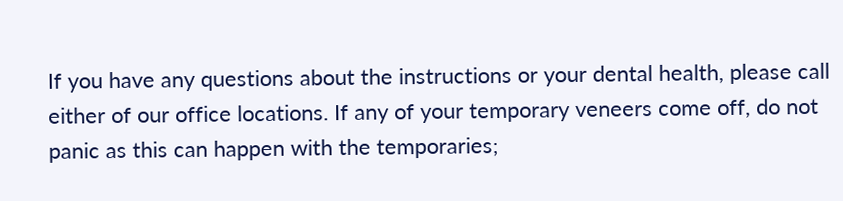If you have any questions about the instructions or your dental health, please call either of our office locations. If any of your temporary veneers come off, do not panic as this can happen with the temporaries;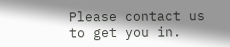Please contact us to get you in.